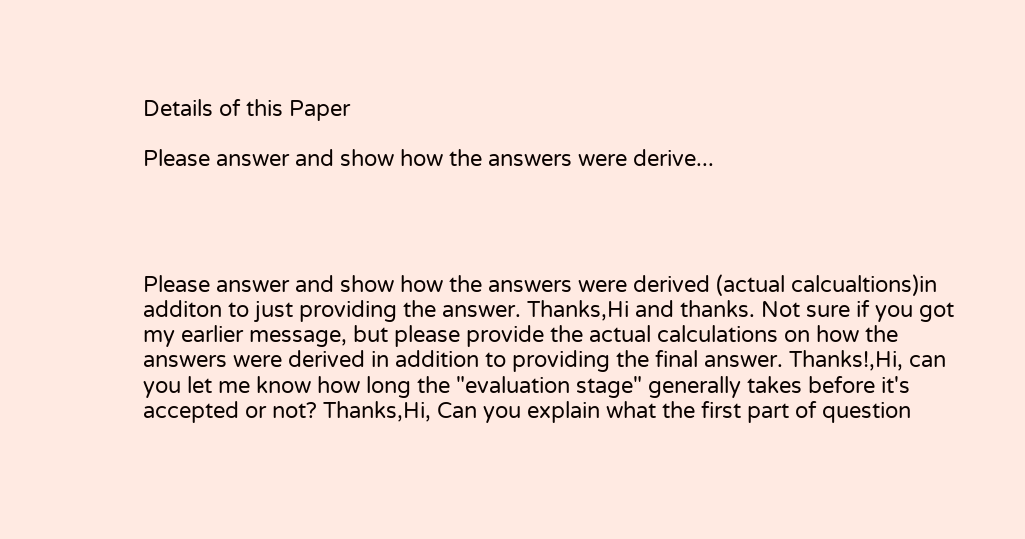Details of this Paper

Please answer and show how the answers were derive...




Please answer and show how the answers were derived (actual calcualtions)in additon to just providing the answer. Thanks,Hi and thanks. Not sure if you got my earlier message, but please provide the actual calculations on how the answers were derived in addition to providing the final answer. Thanks!,Hi, can you let me know how long the "evaluation stage" generally takes before it's accepted or not? Thanks,Hi, Can you explain what the first part of question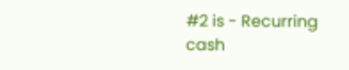#2 is - Recurring cash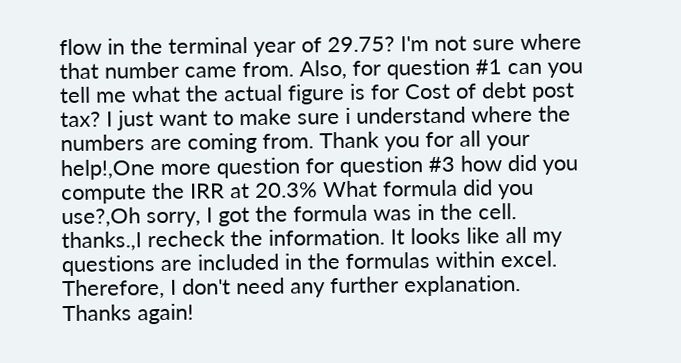flow in the terminal year of 29.75? I'm not sure where that number came from. Also, for question #1 can you tell me what the actual figure is for Cost of debt post tax? I just want to make sure i understand where the numbers are coming from. Thank you for all your help!,One more question for question #3 how did you compute the IRR at 20.3% What formula did you use?,Oh sorry, I got the formula was in the cell. thanks.,I recheck the information. It looks like all my questions are included in the formulas within excel. Therefore, I don't need any further explanation. Thanks again!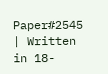Paper#2545 | Written in 18-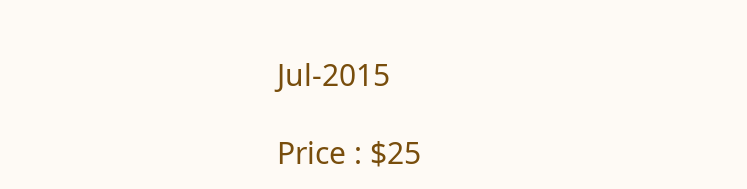Jul-2015

Price : $25